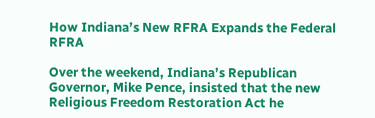How Indiana’s New RFRA Expands the Federal RFRA

Over the weekend, Indiana’s Republican Governor, Mike Pence, insisted that the new Religious Freedom Restoration Act he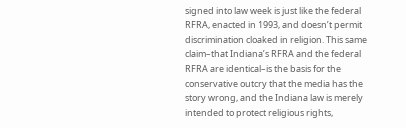signed into law week is just like the federal RFRA, enacted in 1993, and doesn’t permit discrimination cloaked in religion. This same claim–that Indiana’s RFRA and the federal RFRA are identical–is the basis for the conservative outcry that the media has the story wrong, and the Indiana law is merely intended to protect religious rights,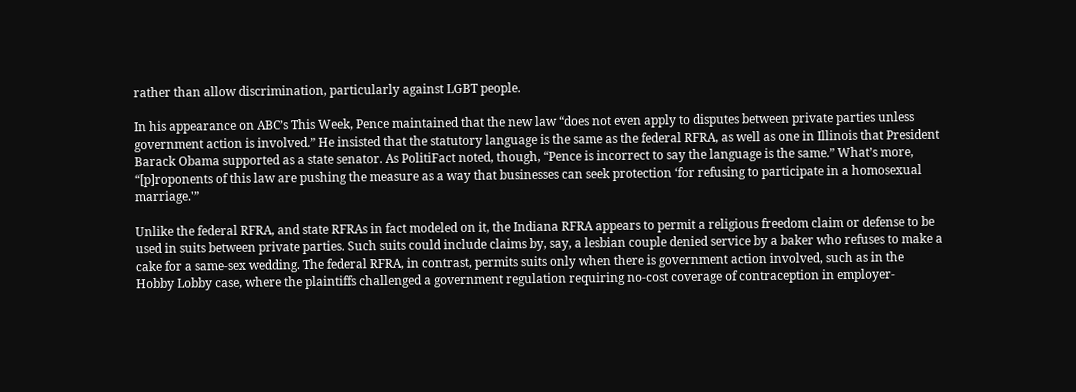rather than allow discrimination, particularly against LGBT people.

In his appearance on ABC’s This Week, Pence maintained that the new law “does not even apply to disputes between private parties unless government action is involved.” He insisted that the statutory language is the same as the federal RFRA, as well as one in Illinois that President Barack Obama supported as a state senator. As PolitiFact noted, though, “Pence is incorrect to say the language is the same.” What’s more, “[p]roponents of this law are pushing the measure as a way that businesses can seek protection ‘for refusing to participate in a homosexual marriage.'”

Unlike the federal RFRA, and state RFRAs in fact modeled on it, the Indiana RFRA appears to permit a religious freedom claim or defense to be used in suits between private parties. Such suits could include claims by, say, a lesbian couple denied service by a baker who refuses to make a cake for a same-sex wedding. The federal RFRA, in contrast, permits suits only when there is government action involved, such as in the Hobby Lobby case, where the plaintiffs challenged a government regulation requiring no-cost coverage of contraception in employer-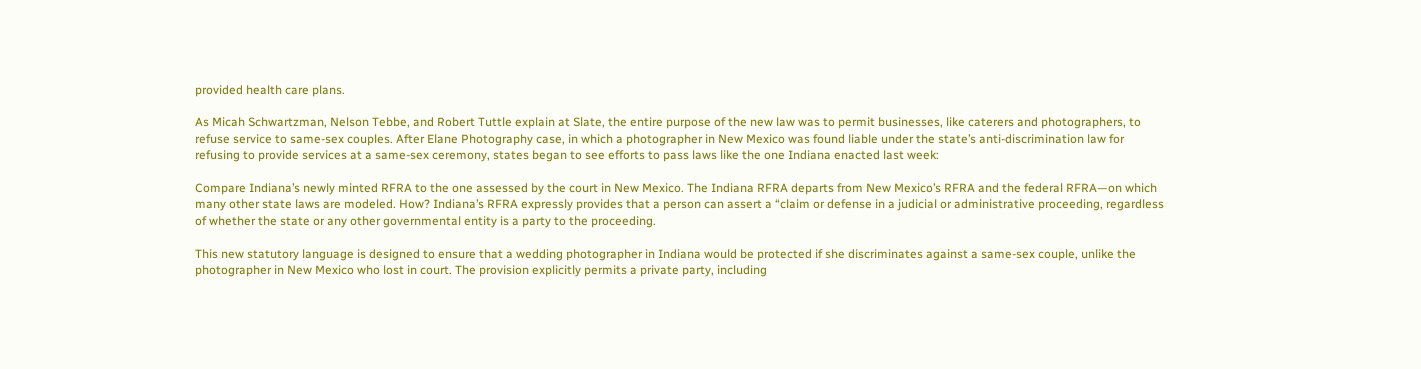provided health care plans.

As Micah Schwartzman, Nelson Tebbe, and Robert Tuttle explain at Slate, the entire purpose of the new law was to permit businesses, like caterers and photographers, to refuse service to same-sex couples. After Elane Photography case, in which a photographer in New Mexico was found liable under the state’s anti-discrimination law for refusing to provide services at a same-sex ceremony, states began to see efforts to pass laws like the one Indiana enacted last week:

Compare Indiana’s newly minted RFRA to the one assessed by the court in New Mexico. The Indiana RFRA departs from New Mexico’s RFRA and the federal RFRA—on which many other state laws are modeled. How? Indiana’s RFRA expressly provides that a person can assert a “claim or defense in a judicial or administrative proceeding, regardless of whether the state or any other governmental entity is a party to the proceeding.

This new statutory language is designed to ensure that a wedding photographer in Indiana would be protected if she discriminates against a same-sex couple, unlike the photographer in New Mexico who lost in court. The provision explicitly permits a private party, including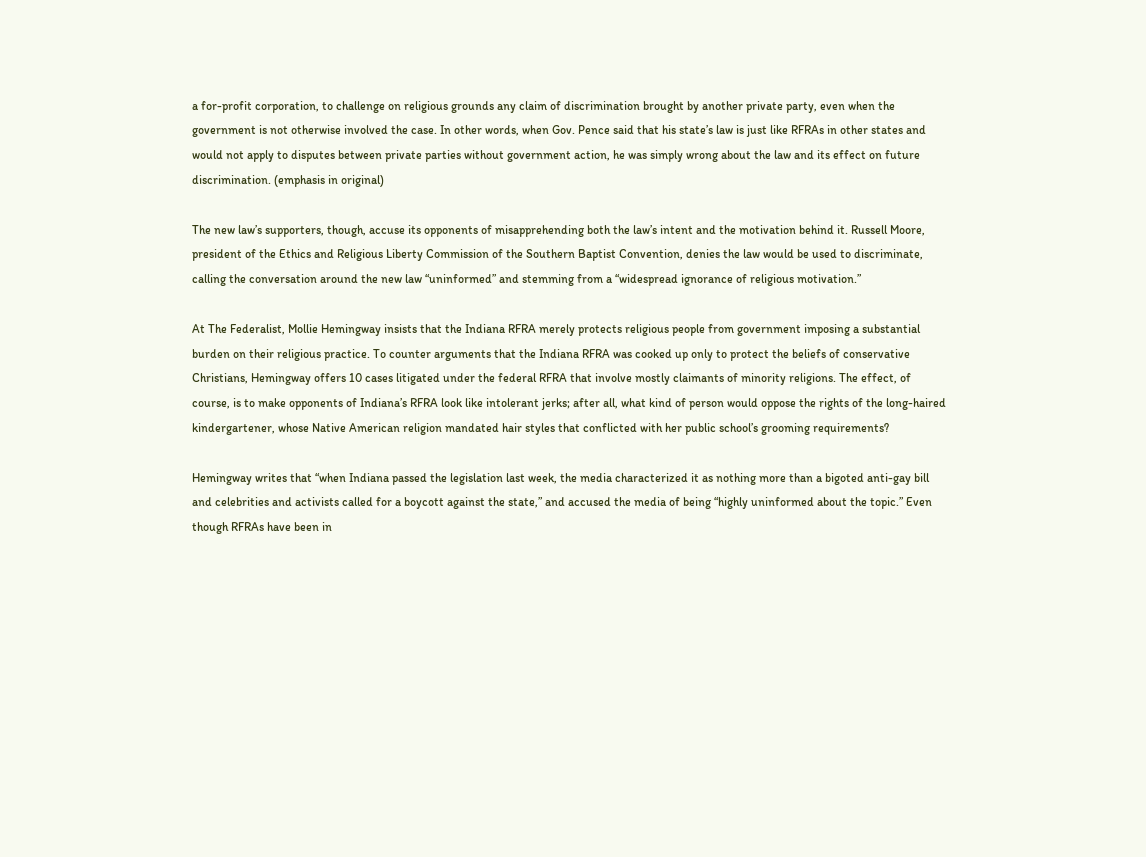a for-profit corporation, to challenge on religious grounds any claim of discrimination brought by another private party, even when the government is not otherwise involved the case. In other words, when Gov. Pence said that his state’s law is just like RFRAs in other states and would not apply to disputes between private parties without government action, he was simply wrong about the law and its effect on future discrimination. (emphasis in original)

The new law’s supporters, though, accuse its opponents of misapprehending both the law’s intent and the motivation behind it. Russell Moore, president of the Ethics and Religious Liberty Commission of the Southern Baptist Convention, denies the law would be used to discriminate, calling the conversation around the new law “uninformed” and stemming from a “widespread ignorance of religious motivation.”

At The Federalist, Mollie Hemingway insists that the Indiana RFRA merely protects religious people from government imposing a substantial burden on their religious practice. To counter arguments that the Indiana RFRA was cooked up only to protect the beliefs of conservative Christians, Hemingway offers 10 cases litigated under the federal RFRA that involve mostly claimants of minority religions. The effect, of course, is to make opponents of Indiana’s RFRA look like intolerant jerks; after all, what kind of person would oppose the rights of the long-haired kindergartener, whose Native American religion mandated hair styles that conflicted with her public school’s grooming requirements?

Hemingway writes that “when Indiana passed the legislation last week, the media characterized it as nothing more than a bigoted anti-gay bill and celebrities and activists called for a boycott against the state,” and accused the media of being “highly uninformed about the topic.” Even though RFRAs have been in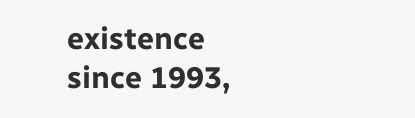existence since 1993,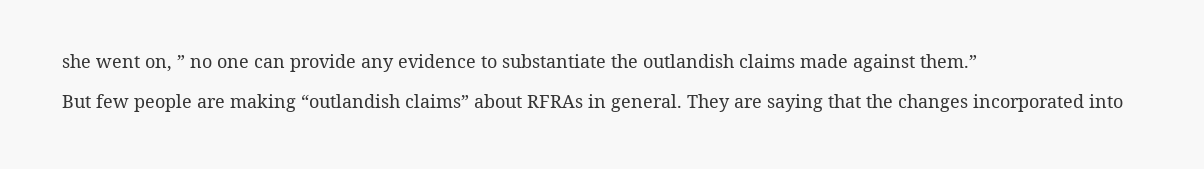she went on, ” no one can provide any evidence to substantiate the outlandish claims made against them.”

But few people are making “outlandish claims” about RFRAs in general. They are saying that the changes incorporated into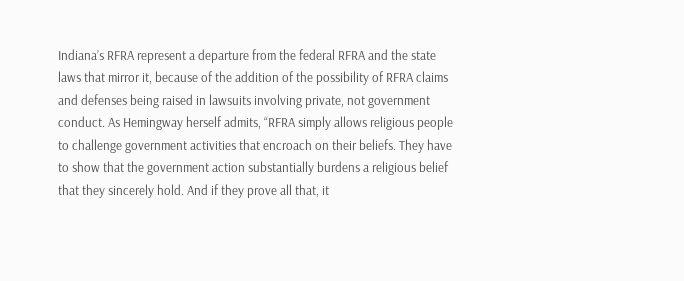Indiana’s RFRA represent a departure from the federal RFRA and the state laws that mirror it, because of the addition of the possibility of RFRA claims and defenses being raised in lawsuits involving private, not government conduct. As Hemingway herself admits, “RFRA simply allows religious people to challenge government activities that encroach on their beliefs. They have to show that the government action substantially burdens a religious belief that they sincerely hold. And if they prove all that, it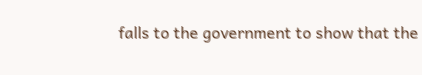falls to the government to show that the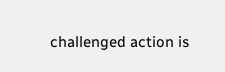challenged action is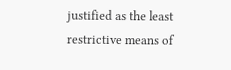justified as the least restrictive means of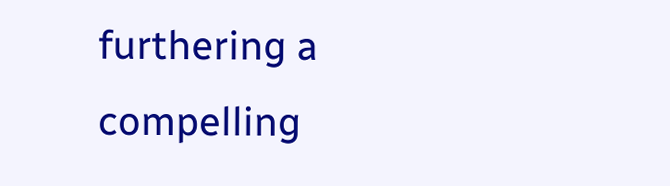furthering a compelling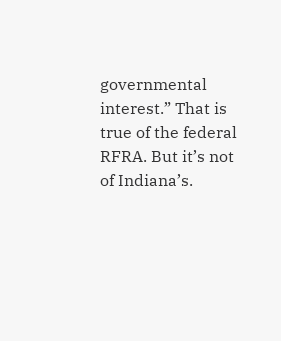governmental interest.” That is true of the federal RFRA. But it’s not of Indiana’s.